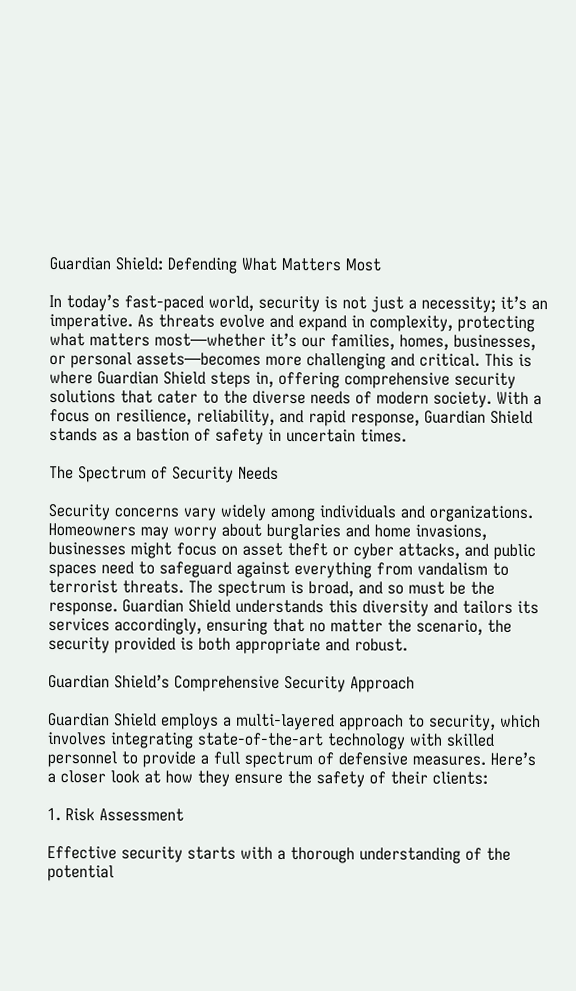Guardian Shield: Defending What Matters Most

In today’s fast-paced world, security is not just a necessity; it’s an imperative. As threats evolve and expand in complexity, protecting what matters most—whether it’s our families, homes, businesses, or personal assets—becomes more challenging and critical. This is where Guardian Shield steps in, offering comprehensive security solutions that cater to the diverse needs of modern society. With a focus on resilience, reliability, and rapid response, Guardian Shield stands as a bastion of safety in uncertain times.

The Spectrum of Security Needs

Security concerns vary widely among individuals and organizations. Homeowners may worry about burglaries and home invasions, businesses might focus on asset theft or cyber attacks, and public spaces need to safeguard against everything from vandalism to terrorist threats. The spectrum is broad, and so must be the response. Guardian Shield understands this diversity and tailors its services accordingly, ensuring that no matter the scenario, the security provided is both appropriate and robust.

Guardian Shield’s Comprehensive Security Approach

Guardian Shield employs a multi-layered approach to security, which involves integrating state-of-the-art technology with skilled personnel to provide a full spectrum of defensive measures. Here’s a closer look at how they ensure the safety of their clients:

1. Risk Assessment

Effective security starts with a thorough understanding of the potential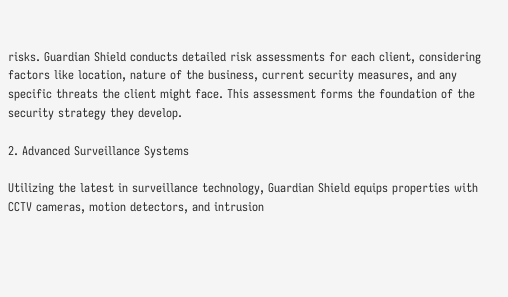risks. Guardian Shield conducts detailed risk assessments for each client, considering factors like location, nature of the business, current security measures, and any specific threats the client might face. This assessment forms the foundation of the security strategy they develop.

2. Advanced Surveillance Systems

Utilizing the latest in surveillance technology, Guardian Shield equips properties with CCTV cameras, motion detectors, and intrusion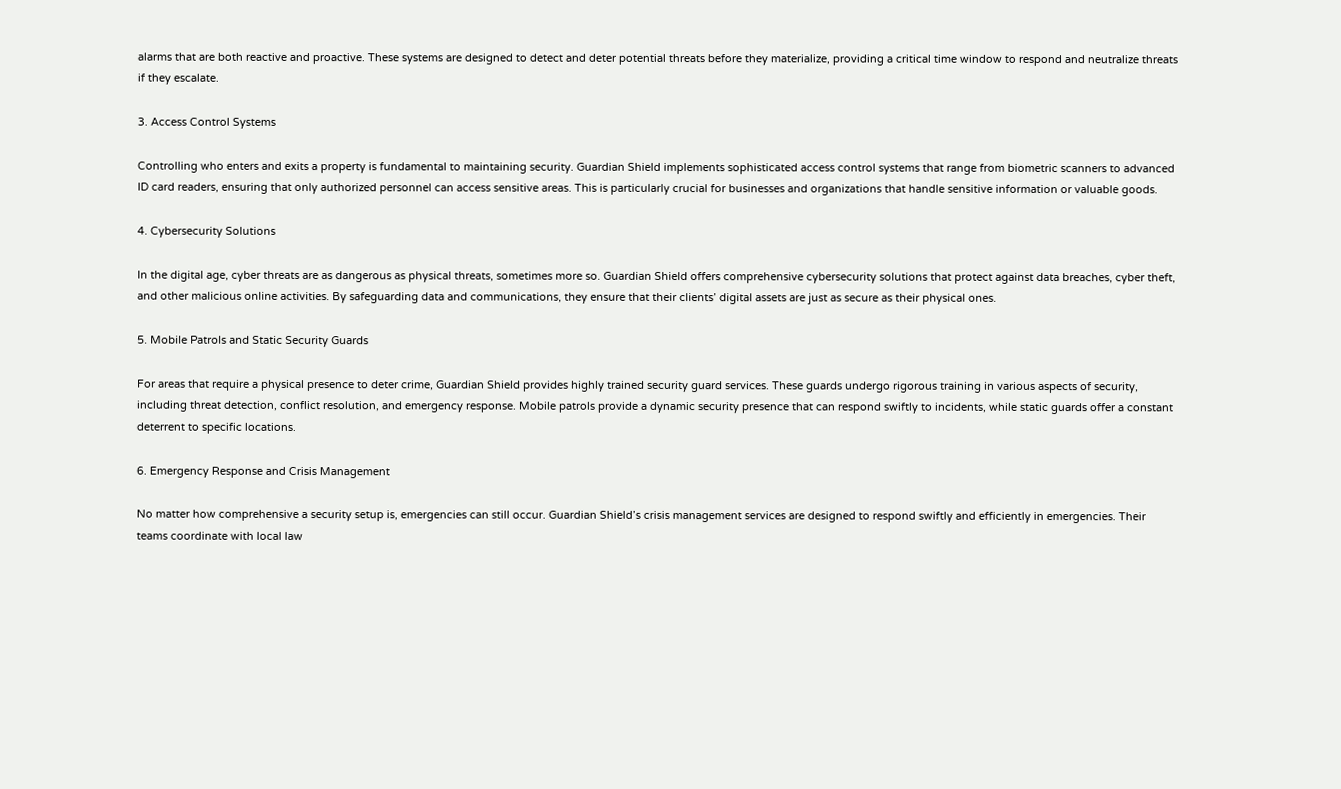alarms that are both reactive and proactive. These systems are designed to detect and deter potential threats before they materialize, providing a critical time window to respond and neutralize threats if they escalate.

3. Access Control Systems

Controlling who enters and exits a property is fundamental to maintaining security. Guardian Shield implements sophisticated access control systems that range from biometric scanners to advanced ID card readers, ensuring that only authorized personnel can access sensitive areas. This is particularly crucial for businesses and organizations that handle sensitive information or valuable goods.

4. Cybersecurity Solutions

In the digital age, cyber threats are as dangerous as physical threats, sometimes more so. Guardian Shield offers comprehensive cybersecurity solutions that protect against data breaches, cyber theft, and other malicious online activities. By safeguarding data and communications, they ensure that their clients’ digital assets are just as secure as their physical ones.

5. Mobile Patrols and Static Security Guards

For areas that require a physical presence to deter crime, Guardian Shield provides highly trained security guard services. These guards undergo rigorous training in various aspects of security, including threat detection, conflict resolution, and emergency response. Mobile patrols provide a dynamic security presence that can respond swiftly to incidents, while static guards offer a constant deterrent to specific locations.

6. Emergency Response and Crisis Management

No matter how comprehensive a security setup is, emergencies can still occur. Guardian Shield’s crisis management services are designed to respond swiftly and efficiently in emergencies. Their teams coordinate with local law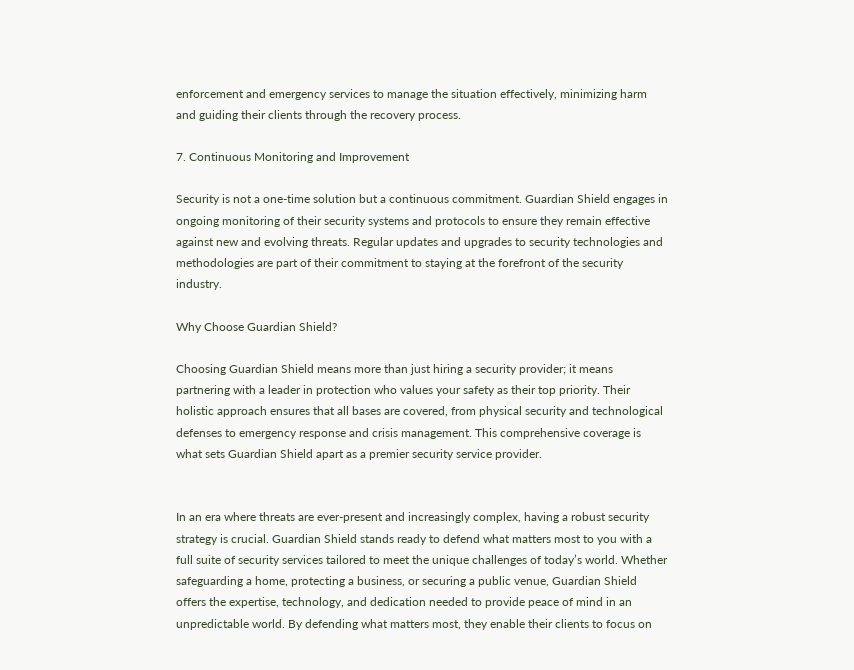enforcement and emergency services to manage the situation effectively, minimizing harm and guiding their clients through the recovery process.

7. Continuous Monitoring and Improvement

Security is not a one-time solution but a continuous commitment. Guardian Shield engages in ongoing monitoring of their security systems and protocols to ensure they remain effective against new and evolving threats. Regular updates and upgrades to security technologies and methodologies are part of their commitment to staying at the forefront of the security industry.

Why Choose Guardian Shield?

Choosing Guardian Shield means more than just hiring a security provider; it means partnering with a leader in protection who values your safety as their top priority. Their holistic approach ensures that all bases are covered, from physical security and technological defenses to emergency response and crisis management. This comprehensive coverage is what sets Guardian Shield apart as a premier security service provider.


In an era where threats are ever-present and increasingly complex, having a robust security strategy is crucial. Guardian Shield stands ready to defend what matters most to you with a full suite of security services tailored to meet the unique challenges of today’s world. Whether safeguarding a home, protecting a business, or securing a public venue, Guardian Shield offers the expertise, technology, and dedication needed to provide peace of mind in an unpredictable world. By defending what matters most, they enable their clients to focus on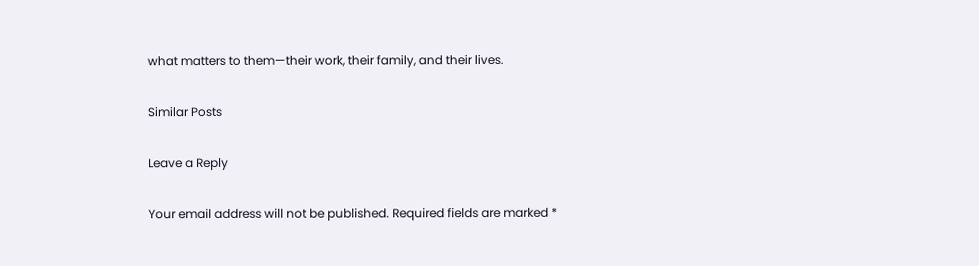what matters to them—their work, their family, and their lives.

Similar Posts

Leave a Reply

Your email address will not be published. Required fields are marked *